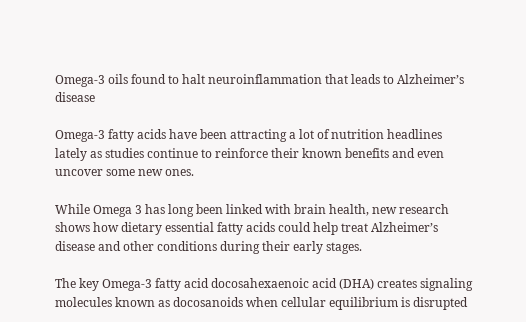Omega-3 oils found to halt neuroinflammation that leads to Alzheimer’s disease

Omega-3 fatty acids have been attracting a lot of nutrition headlines lately as studies continue to reinforce their known benefits and even uncover some new ones.

While Omega 3 has long been linked with brain health, new research shows how dietary essential fatty acids could help treat Alzheimer’s disease and other conditions during their early stages.

The key Omega-3 fatty acid docosahexaenoic acid (DHA) creates signaling molecules known as docosanoids when cellular equilibrium is disrupted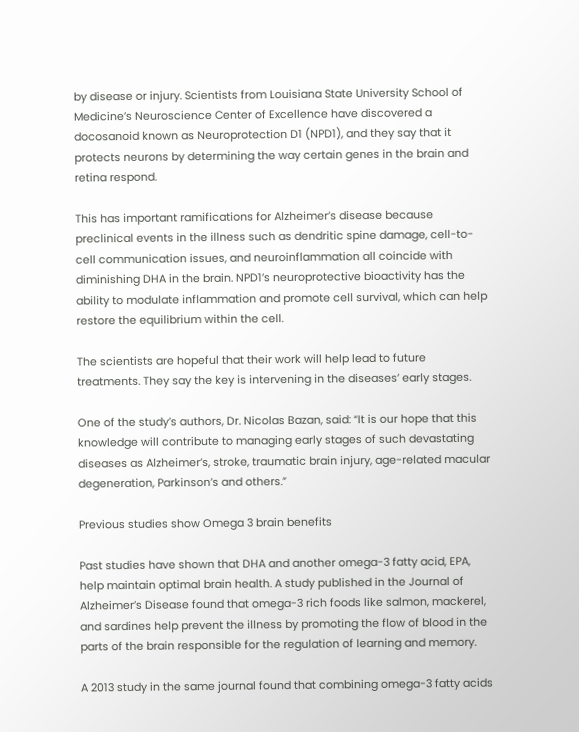by disease or injury. Scientists from Louisiana State University School of Medicine’s Neuroscience Center of Excellence have discovered a docosanoid known as Neuroprotection D1 (NPD1), and they say that it protects neurons by determining the way certain genes in the brain and retina respond.

This has important ramifications for Alzheimer’s disease because preclinical events in the illness such as dendritic spine damage, cell-to-cell communication issues, and neuroinflammation all coincide with diminishing DHA in the brain. NPD1’s neuroprotective bioactivity has the ability to modulate inflammation and promote cell survival, which can help restore the equilibrium within the cell.

The scientists are hopeful that their work will help lead to future treatments. They say the key is intervening in the diseases’ early stages.

One of the study’s authors, Dr. Nicolas Bazan, said: “It is our hope that this knowledge will contribute to managing early stages of such devastating diseases as Alzheimer’s, stroke, traumatic brain injury, age-related macular degeneration, Parkinson’s and others.”

Previous studies show Omega 3 brain benefits

Past studies have shown that DHA and another omega-3 fatty acid, EPA, help maintain optimal brain health. A study published in the Journal of Alzheimer’s Disease found that omega-3 rich foods like salmon, mackerel, and sardines help prevent the illness by promoting the flow of blood in the parts of the brain responsible for the regulation of learning and memory.

A 2013 study in the same journal found that combining omega-3 fatty acids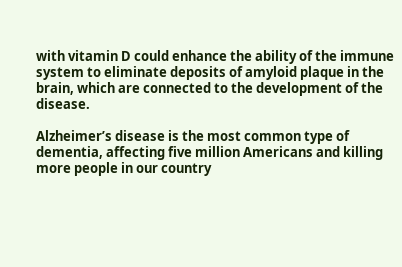with vitamin D could enhance the ability of the immune system to eliminate deposits of amyloid plaque in the brain, which are connected to the development of the disease.

Alzheimer’s disease is the most common type of dementia, affecting five million Americans and killing more people in our country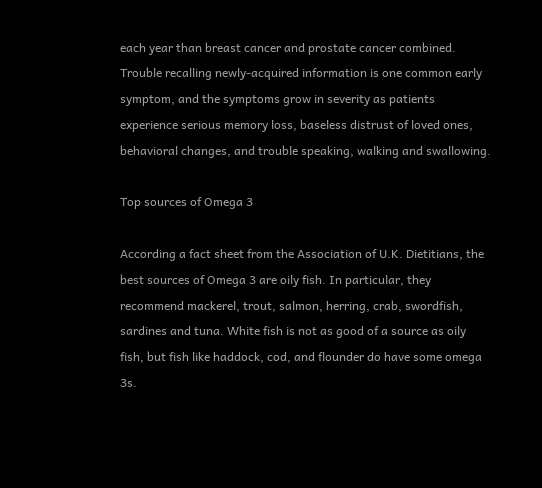each year than breast cancer and prostate cancer combined. Trouble recalling newly-acquired information is one common early symptom, and the symptoms grow in severity as patients experience serious memory loss, baseless distrust of loved ones, behavioral changes, and trouble speaking, walking and swallowing.

Top sources of Omega 3

According a fact sheet from the Association of U.K. Dietitians, the best sources of Omega 3 are oily fish. In particular, they recommend mackerel, trout, salmon, herring, crab, swordfish, sardines and tuna. White fish is not as good of a source as oily fish, but fish like haddock, cod, and flounder do have some omega 3s.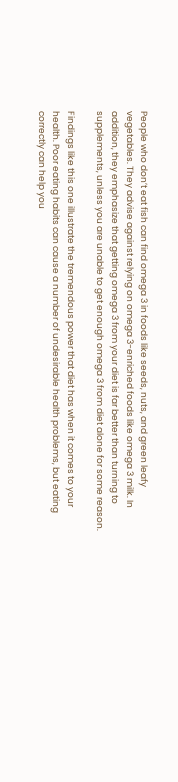People who don’t eat fish can find omega 3 in foods like seeds, nuts, and green leafy vegetables. They advise against relying on omega 3-enriched foods like omega 3 milk. In addition, they emphasize that getting omega 3 from your diet is far better than turning to supplements, unless you are unable to get enough omega 3 from diet alone for some reason.

Findings like this one illustrate the tremendous power that diet has when it comes to your health. Poor eating habits can cause a number of undesirable health problems, but eating correctly can help you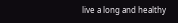live a long and healthy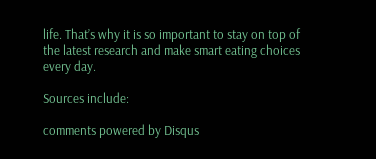life. That’s why it is so important to stay on top of the latest research and make smart eating choices every day.

Sources include:

comments powered by Disqus